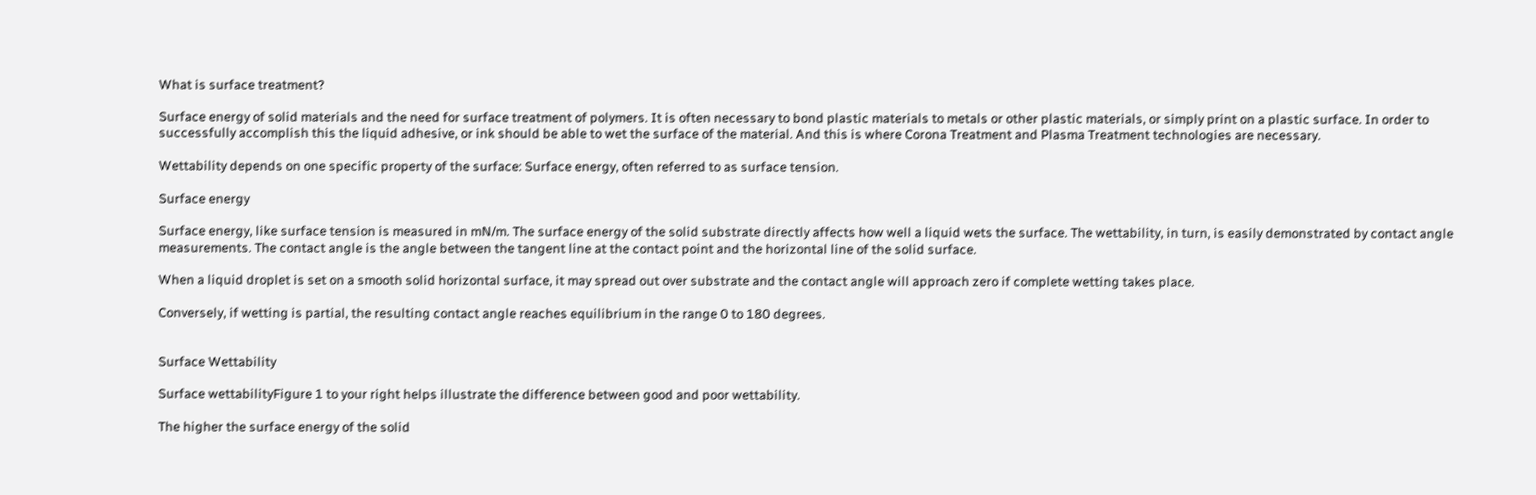What is surface treatment?

Surface energy of solid materials and the need for surface treatment of polymers. It is often necessary to bond plastic materials to metals or other plastic materials, or simply print on a plastic surface. In order to successfully accomplish this the liquid adhesive, or ink should be able to wet the surface of the material. And this is where Corona Treatment and Plasma Treatment technologies are necessary.

Wettability depends on one specific property of the surface: Surface energy, often referred to as surface tension.

Surface energy

Surface energy, like surface tension is measured in mN/m. The surface energy of the solid substrate directly affects how well a liquid wets the surface. The wettability, in turn, is easily demonstrated by contact angle measurements. The contact angle is the angle between the tangent line at the contact point and the horizontal line of the solid surface.

When a liquid droplet is set on a smooth solid horizontal surface, it may spread out over substrate and the contact angle will approach zero if complete wetting takes place.

Conversely, if wetting is partial, the resulting contact angle reaches equilibrium in the range 0 to 180 degrees.


Surface Wettability

Surface wettabilityFigure 1 to your right helps illustrate the difference between good and poor wettability.

The higher the surface energy of the solid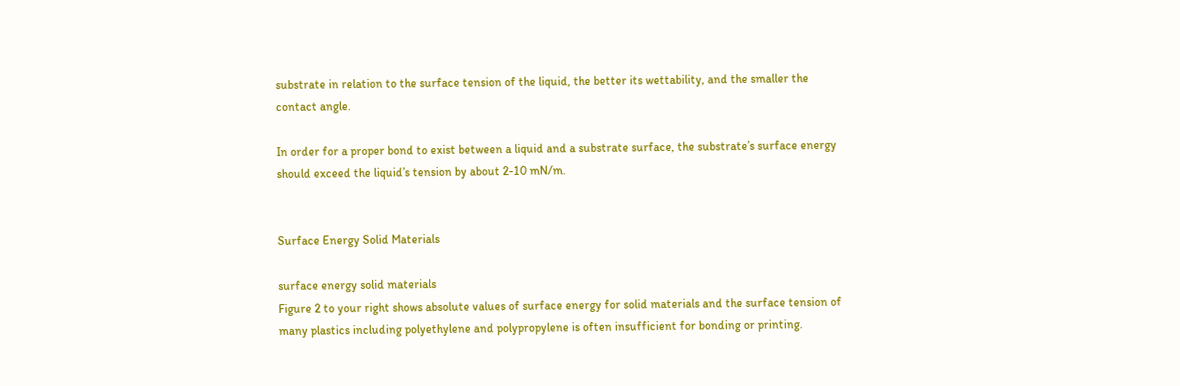substrate in relation to the surface tension of the liquid, the better its wettability, and the smaller the contact angle.

In order for a proper bond to exist between a liquid and a substrate surface, the substrate’s surface energy should exceed the liquid’s tension by about 2-10 mN/m.


Surface Energy Solid Materials

surface energy solid materials
Figure 2 to your right shows absolute values of surface energy for solid materials and the surface tension of many plastics including polyethylene and polypropylene is often insufficient for bonding or printing.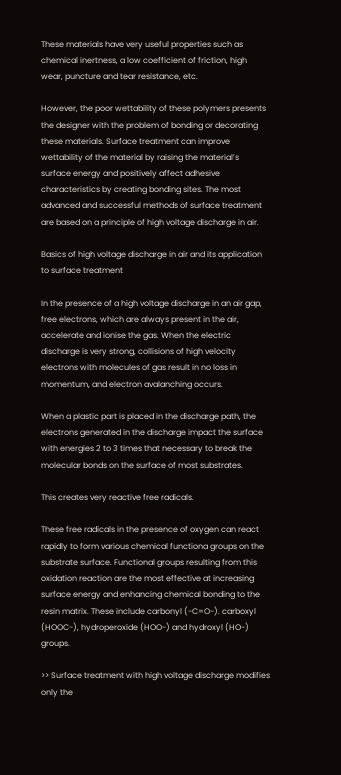These materials have very useful properties such as chemical inertness, a low coefficient of friction, high wear, puncture and tear resistance, etc.

However, the poor wettability of these polymers presents the designer with the problem of bonding or decorating these materials. Surface treatment can improve wettability of the material by raising the material’s surface energy and positively affect adhesive characteristics by creating bonding sites. The most advanced and successful methods of surface treatment are based on a principle of high voltage discharge in air.

Basics of high voltage discharge in air and its application to surface treatment

In the presence of a high voltage discharge in an air gap, free electrons, which are always present in the air, accelerate and ionise the gas. When the electric discharge is very strong, collisions of high velocity electrons with molecules of gas result in no loss in momentum, and electron avalanching occurs.

When a plastic part is placed in the discharge path, the electrons generated in the discharge impact the surface with energies 2 to 3 times that necessary to break the molecular bonds on the surface of most substrates.

This creates very reactive free radicals.

These free radicals in the presence of oxygen can react rapidly to form various chemical functiona groups on the substrate surface. Functional groups resulting from this oxidation reaction are the most effective at increasing surface energy and enhancing chemical bonding to the resin matrix. These include carbonyl (-C=O-). carboxyl (HOOC-), hydroperoxide (HOO-) and hydroxyl (HO-) groups.

>> Surface treatment with high voltage discharge modifies only the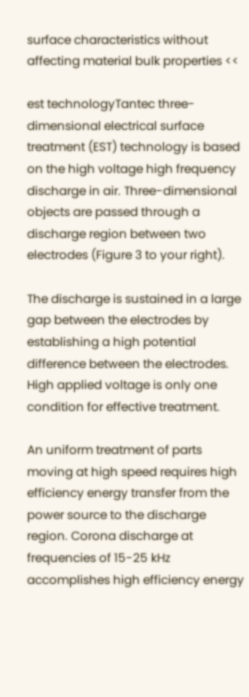surface characteristics without affecting material bulk properties <<

est technologyTantec three-dimensional electrical surface treatment (EST) technology is based on the high voltage high frequency discharge in air. Three-dimensional objects are passed through a discharge region between two electrodes (Figure 3 to your right).

The discharge is sustained in a large gap between the electrodes by establishing a high potential difference between the electrodes. High applied voltage is only one condition for effective treatment.

An uniform treatment of parts moving at high speed requires high efficiency energy transfer from the power source to the discharge region. Corona discharge at frequencies of 15-25 kHz accomplishes high efficiency energy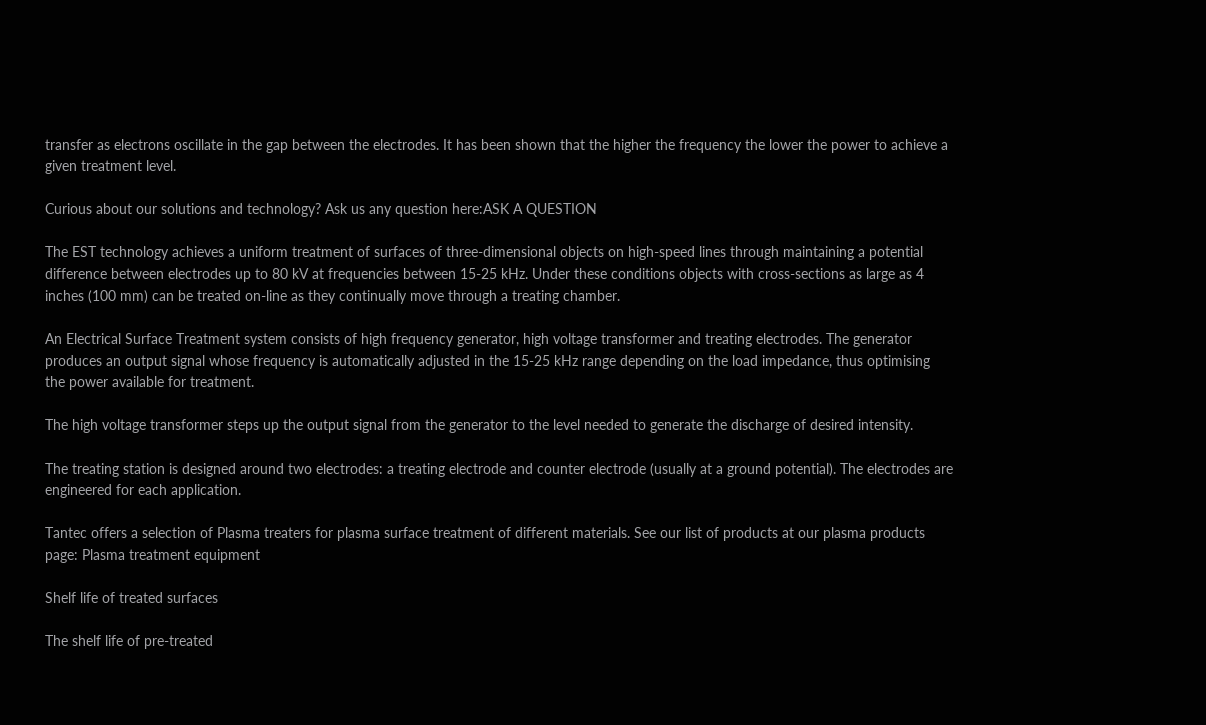transfer as electrons oscillate in the gap between the electrodes. It has been shown that the higher the frequency the lower the power to achieve a given treatment level.

Curious about our solutions and technology? Ask us any question here:ASK A QUESTION

The EST technology achieves a uniform treatment of surfaces of three-dimensional objects on high-speed lines through maintaining a potential difference between electrodes up to 80 kV at frequencies between 15-25 kHz. Under these conditions objects with cross-sections as large as 4 inches (100 mm) can be treated on-line as they continually move through a treating chamber.

An Electrical Surface Treatment system consists of high frequency generator, high voltage transformer and treating electrodes. The generator produces an output signal whose frequency is automatically adjusted in the 15-25 kHz range depending on the load impedance, thus optimising the power available for treatment.

The high voltage transformer steps up the output signal from the generator to the level needed to generate the discharge of desired intensity.

The treating station is designed around two electrodes: a treating electrode and counter electrode (usually at a ground potential). The electrodes are engineered for each application.

Tantec offers a selection of Plasma treaters for plasma surface treatment of different materials. See our list of products at our plasma products page: Plasma treatment equipment

Shelf life of treated surfaces

The shelf life of pre-treated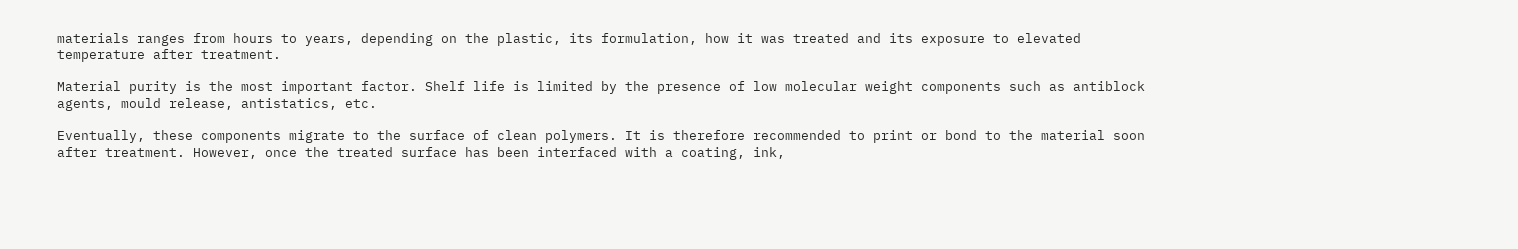materials ranges from hours to years, depending on the plastic, its formulation, how it was treated and its exposure to elevated temperature after treatment.

Material purity is the most important factor. Shelf life is limited by the presence of low molecular weight components such as antiblock agents, mould release, antistatics, etc.

Eventually, these components migrate to the surface of clean polymers. It is therefore recommended to print or bond to the material soon after treatment. However, once the treated surface has been interfaced with a coating, ink,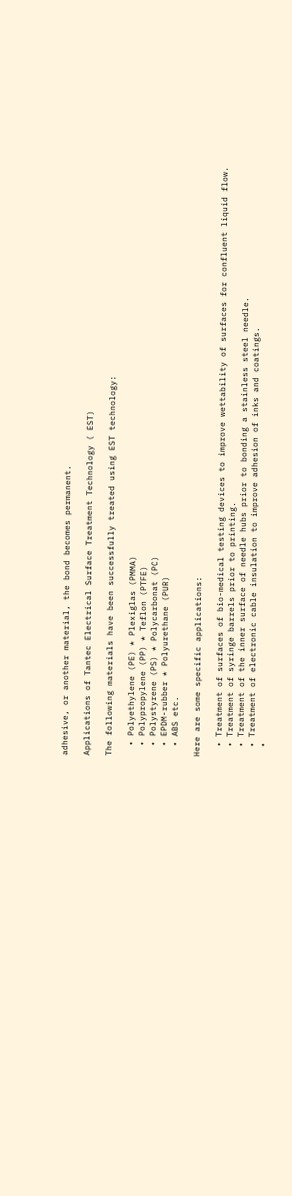adhesive, or another material, the bond becomes permanent.

Applications of Tantec Electrical Surface Treatment Technology ( EST)

The following materials have been successfully treated using EST technology:

  • Polyethylene (PE) * Plexiglas (PMMA)
  • Polypropylene (PP) * Teflon (PTFE)
  • Polystyrene (PS) * Polycarbonat (PC)
  • EPDM-rubber * Polyurethane (PUR)
  • ABS etc.

Here are some specific applications:

  • Treatment of surfaces of bio-medical testing devices to improve wettability of surfaces for confluent liquid flow.
  • Treatment of syringe barrels prior to printing.
  • Treatment of the inner surface of needle hubs prior to bonding a stainless steel needle.
  • Treatment of electronic cable insulation to improve adhesion of inks and coatings.
  •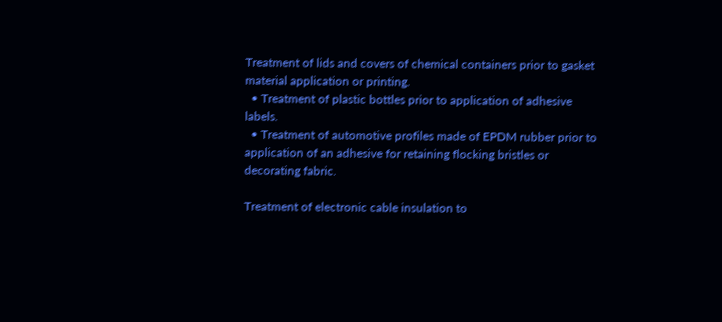Treatment of lids and covers of chemical containers prior to gasket material application or printing.
  • Treatment of plastic bottles prior to application of adhesive labels.
  • Treatment of automotive profiles made of EPDM rubber prior to application of an adhesive for retaining flocking bristles or decorating fabric.

Treatment of electronic cable insulation to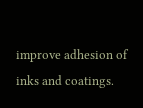improve adhesion of inks and coatings.